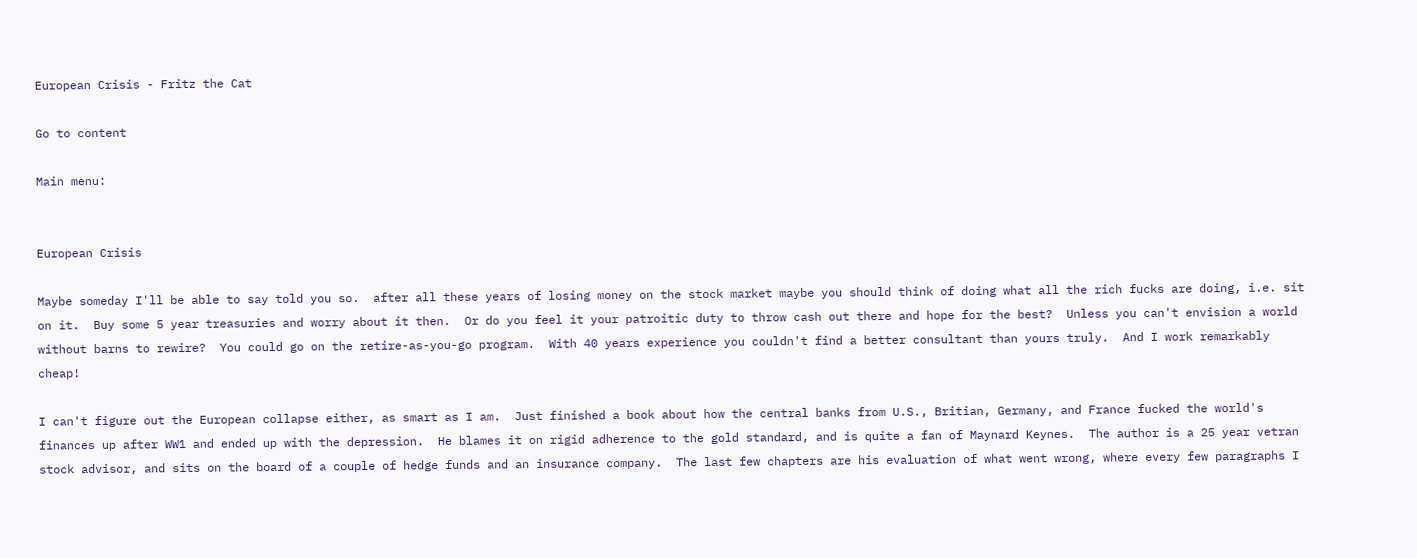European Crisis - Fritz the Cat

Go to content

Main menu:


European Crisis

Maybe someday I'll be able to say told you so.  after all these years of losing money on the stock market maybe you should think of doing what all the rich fucks are doing, i.e. sit on it.  Buy some 5 year treasuries and worry about it then.  Or do you feel it your patroitic duty to throw cash out there and hope for the best?  Unless you can't envision a world without barns to rewire?  You could go on the retire-as-you-go program.  With 40 years experience you couldn't find a better consultant than yours truly.  And I work remarkably cheap!

I can't figure out the European collapse either, as smart as I am.  Just finished a book about how the central banks from U.S., Britian, Germany, and France fucked the world's finances up after WW1 and ended up with the depression.  He blames it on rigid adherence to the gold standard, and is quite a fan of Maynard Keynes.  The author is a 25 year vetran stock advisor, and sits on the board of a couple of hedge funds and an insurance company.  The last few chapters are his evaluation of what went wrong, where every few paragraphs I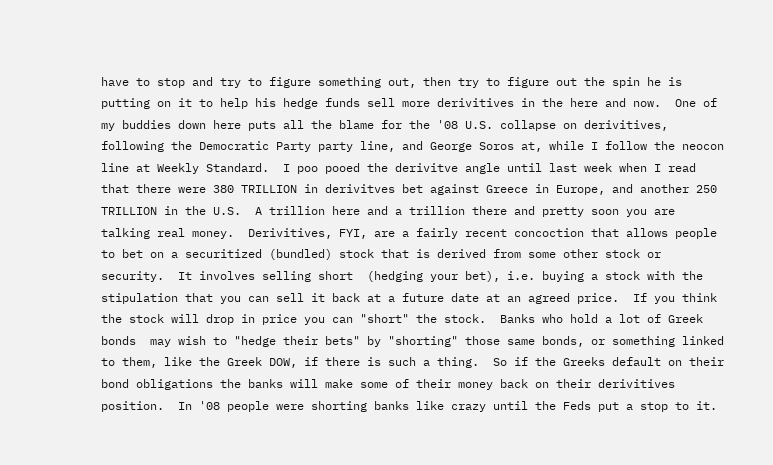have to stop and try to figure something out, then try to figure out the spin he is putting on it to help his hedge funds sell more derivitives in the here and now.  One of my buddies down here puts all the blame for the '08 U.S. collapse on derivitives, following the Democratic Party party line, and George Soros at, while I follow the neocon line at Weekly Standard.  I poo pooed the derivitve angle until last week when I read that there were 380 TRILLION in derivitves bet against Greece in Europe, and another 250 TRILLION in the U.S.  A trillion here and a trillion there and pretty soon you are talking real money.  Derivitives, FYI, are a fairly recent concoction that allows people to bet on a securitized (bundled) stock that is derived from some other stock or security.  It involves selling short  (hedging your bet), i.e. buying a stock with the stipulation that you can sell it back at a future date at an agreed price.  If you think the stock will drop in price you can "short" the stock.  Banks who hold a lot of Greek bonds  may wish to "hedge their bets" by "shorting" those same bonds, or something linked to them, like the Greek DOW, if there is such a thing.  So if the Greeks default on their bond obligations the banks will make some of their money back on their derivitives position.  In '08 people were shorting banks like crazy until the Feds put a stop to it.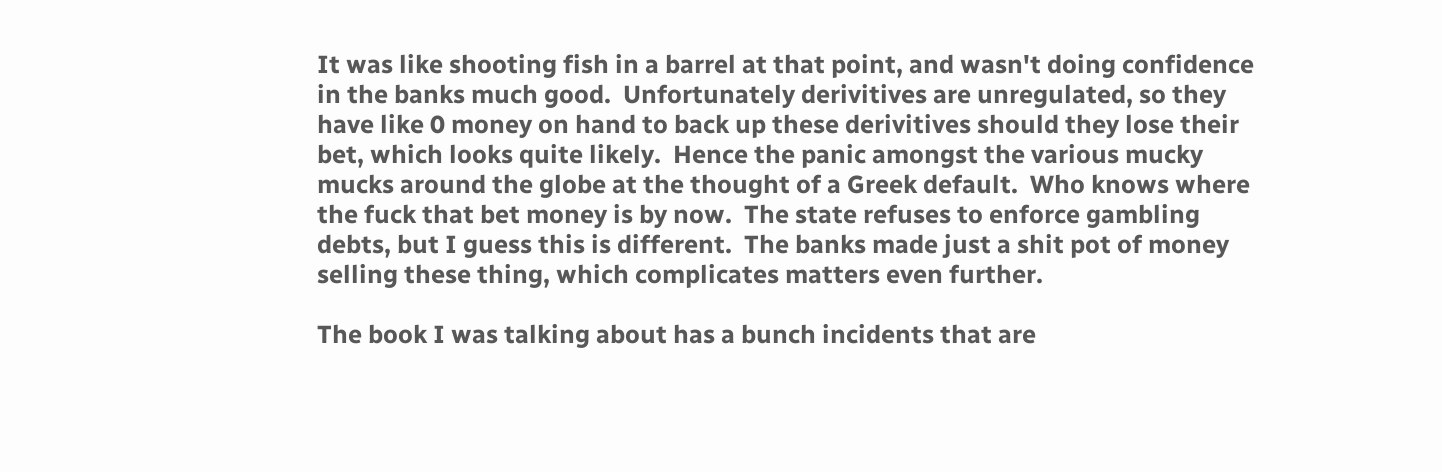It was like shooting fish in a barrel at that point, and wasn't doing confidence in the banks much good.  Unfortunately derivitives are unregulated, so they have like 0 money on hand to back up these derivitives should they lose their bet, which looks quite likely.  Hence the panic amongst the various mucky mucks around the globe at the thought of a Greek default.  Who knows where the fuck that bet money is by now.  The state refuses to enforce gambling debts, but I guess this is different.  The banks made just a shit pot of money selling these thing, which complicates matters even further.

The book I was talking about has a bunch incidents that are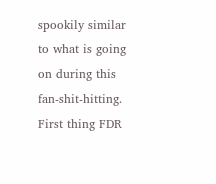spookily similar to what is going on during this fan-shit-hitting.  First thing FDR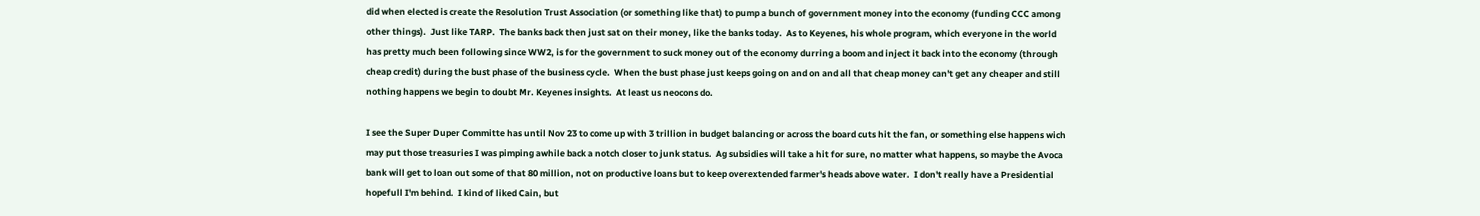did when elected is create the Resolution Trust Association (or something like that) to pump a bunch of government money into the economy (funding CCC among other things).  Just like TARP.  The banks back then just sat on their money, like the banks today.  As to Keyenes, his whole program, which everyone in the world has pretty much been following since WW2, is for the government to suck money out of the economy durring a boom and inject it back into the economy (through cheap credit) during the bust phase of the business cycle.  When the bust phase just keeps going on and on and all that cheap money can't get any cheaper and still nothing happens we begin to doubt Mr. Keyenes insights.  At least us neocons do.

I see the Super Duper Committe has until Nov 23 to come up with 3 trillion in budget balancing or across the board cuts hit the fan, or something else happens wich may put those treasuries I was pimping awhile back a notch closer to junk status.  Ag subsidies will take a hit for sure, no matter what happens, so maybe the Avoca bank will get to loan out some of that 80 million, not on productive loans but to keep overextended farmer's heads above water.  I don't really have a Presidential hopefull I'm behind.  I kind of liked Cain, but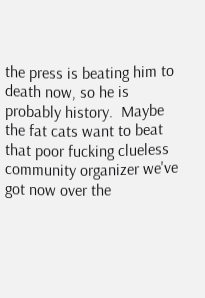the press is beating him to death now, so he is probably history.  Maybe the fat cats want to beat that poor fucking clueless community organizer we've got now over the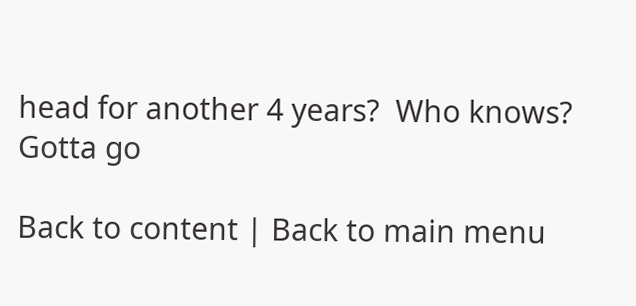head for another 4 years?  Who knows?  Gotta go

Back to content | Back to main menu